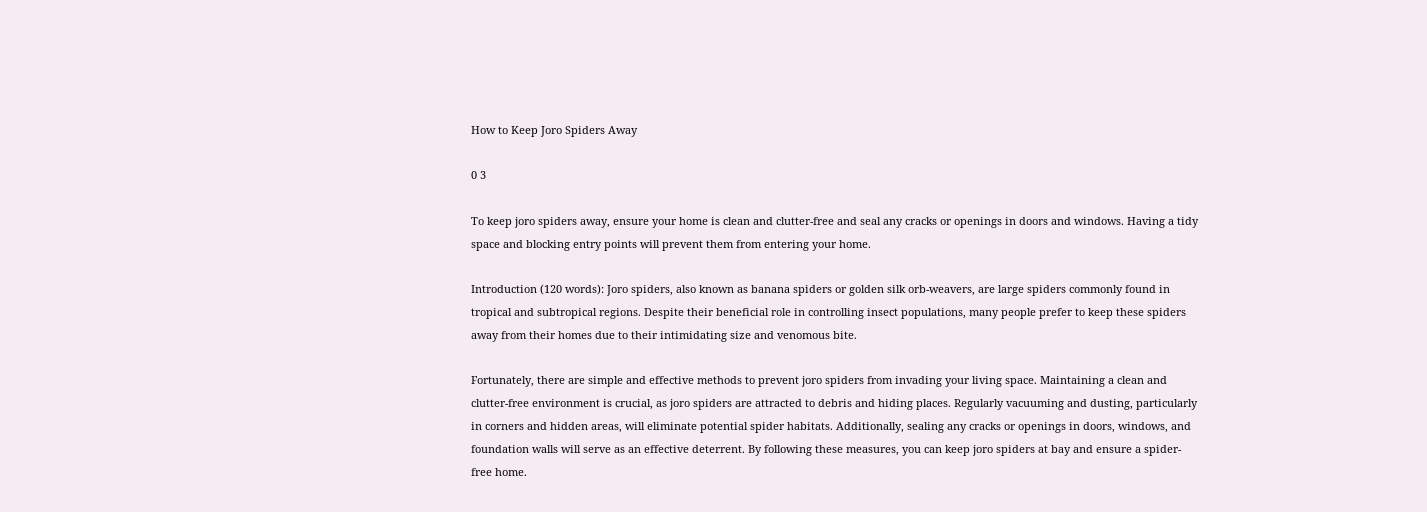How to Keep Joro Spiders Away

0 3

To keep joro spiders away, ensure your home is clean and clutter-free and seal any cracks or openings in doors and windows. Having a tidy space and blocking entry points will prevent them from entering your home.

Introduction (120 words): Joro spiders, also known as banana spiders or golden silk orb-weavers, are large spiders commonly found in tropical and subtropical regions. Despite their beneficial role in controlling insect populations, many people prefer to keep these spiders away from their homes due to their intimidating size and venomous bite.

Fortunately, there are simple and effective methods to prevent joro spiders from invading your living space. Maintaining a clean and clutter-free environment is crucial, as joro spiders are attracted to debris and hiding places. Regularly vacuuming and dusting, particularly in corners and hidden areas, will eliminate potential spider habitats. Additionally, sealing any cracks or openings in doors, windows, and foundation walls will serve as an effective deterrent. By following these measures, you can keep joro spiders at bay and ensure a spider-free home.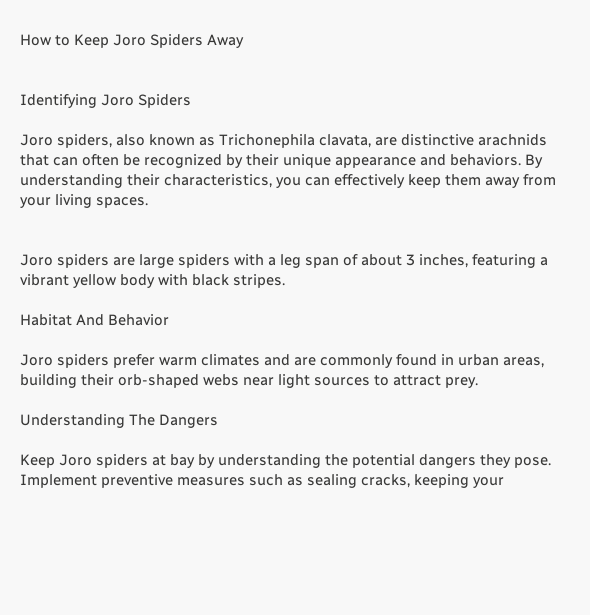How to Keep Joro Spiders Away


Identifying Joro Spiders

Joro spiders, also known as Trichonephila clavata, are distinctive arachnids that can often be recognized by their unique appearance and behaviors. By understanding their characteristics, you can effectively keep them away from your living spaces.


Joro spiders are large spiders with a leg span of about 3 inches, featuring a vibrant yellow body with black stripes.

Habitat And Behavior

Joro spiders prefer warm climates and are commonly found in urban areas, building their orb-shaped webs near light sources to attract prey.

Understanding The Dangers

Keep Joro spiders at bay by understanding the potential dangers they pose. Implement preventive measures such as sealing cracks, keeping your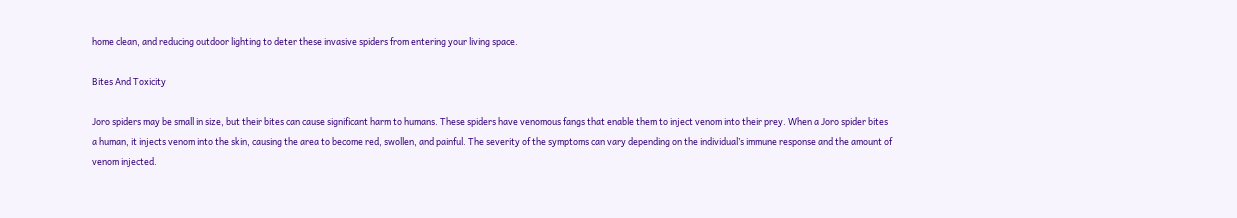home clean, and reducing outdoor lighting to deter these invasive spiders from entering your living space.

Bites And Toxicity

Joro spiders may be small in size, but their bites can cause significant harm to humans. These spiders have venomous fangs that enable them to inject venom into their prey. When a Joro spider bites a human, it injects venom into the skin, causing the area to become red, swollen, and painful. The severity of the symptoms can vary depending on the individual’s immune response and the amount of venom injected.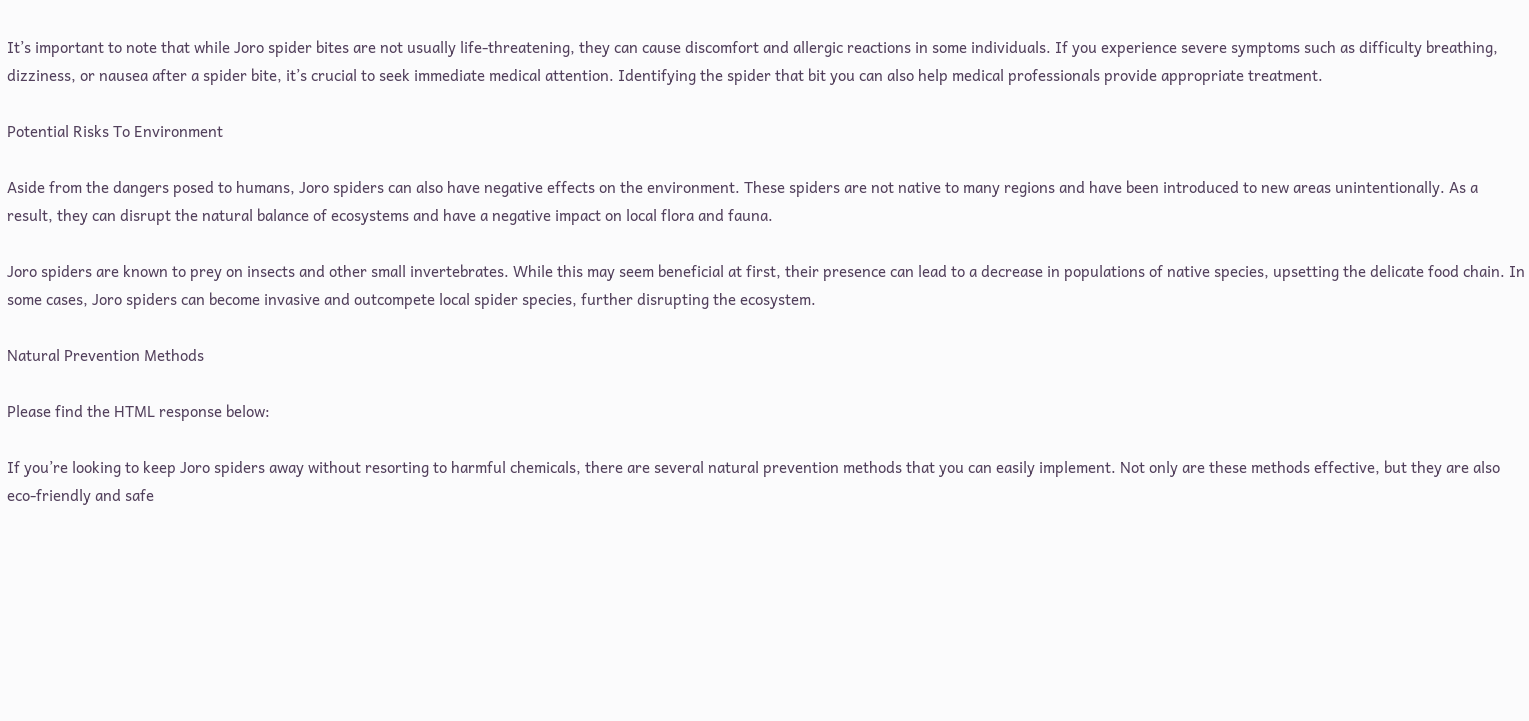It’s important to note that while Joro spider bites are not usually life-threatening, they can cause discomfort and allergic reactions in some individuals. If you experience severe symptoms such as difficulty breathing, dizziness, or nausea after a spider bite, it’s crucial to seek immediate medical attention. Identifying the spider that bit you can also help medical professionals provide appropriate treatment.

Potential Risks To Environment

Aside from the dangers posed to humans, Joro spiders can also have negative effects on the environment. These spiders are not native to many regions and have been introduced to new areas unintentionally. As a result, they can disrupt the natural balance of ecosystems and have a negative impact on local flora and fauna.

Joro spiders are known to prey on insects and other small invertebrates. While this may seem beneficial at first, their presence can lead to a decrease in populations of native species, upsetting the delicate food chain. In some cases, Joro spiders can become invasive and outcompete local spider species, further disrupting the ecosystem.

Natural Prevention Methods

Please find the HTML response below:

If you’re looking to keep Joro spiders away without resorting to harmful chemicals, there are several natural prevention methods that you can easily implement. Not only are these methods effective, but they are also eco-friendly and safe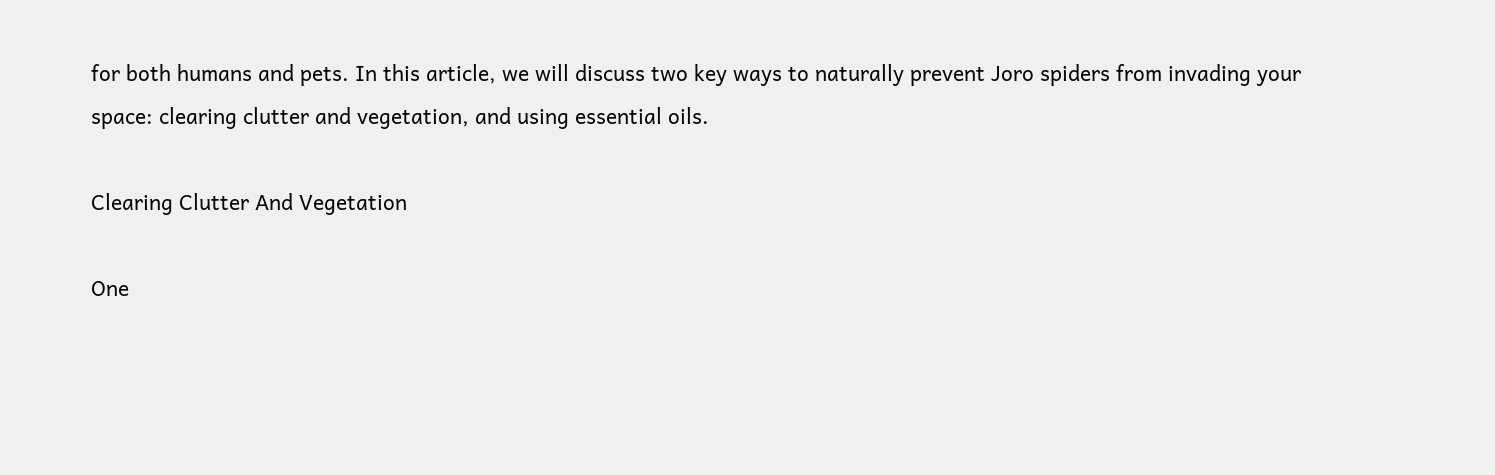for both humans and pets. In this article, we will discuss two key ways to naturally prevent Joro spiders from invading your space: clearing clutter and vegetation, and using essential oils.

Clearing Clutter And Vegetation

One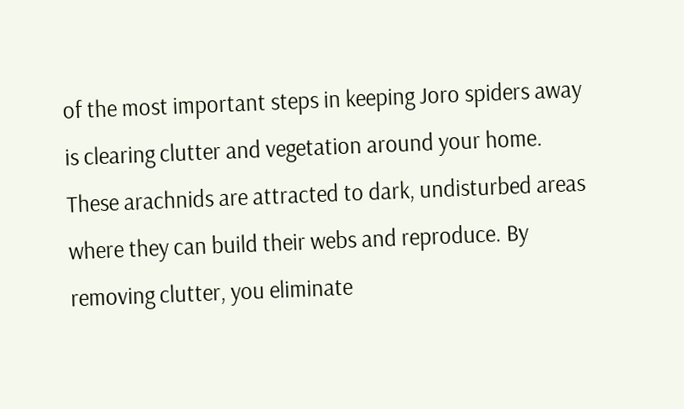of the most important steps in keeping Joro spiders away is clearing clutter and vegetation around your home. These arachnids are attracted to dark, undisturbed areas where they can build their webs and reproduce. By removing clutter, you eliminate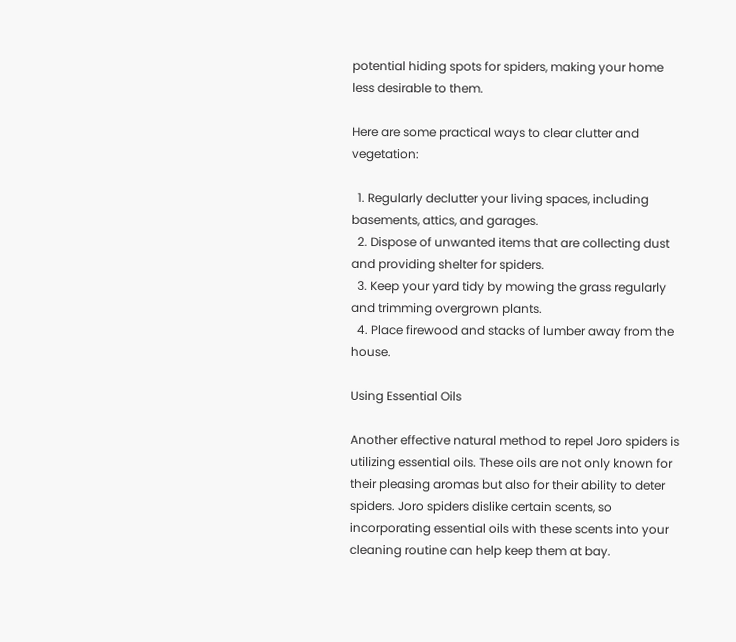potential hiding spots for spiders, making your home less desirable to them.

Here are some practical ways to clear clutter and vegetation:

  1. Regularly declutter your living spaces, including basements, attics, and garages.
  2. Dispose of unwanted items that are collecting dust and providing shelter for spiders.
  3. Keep your yard tidy by mowing the grass regularly and trimming overgrown plants.
  4. Place firewood and stacks of lumber away from the house.

Using Essential Oils

Another effective natural method to repel Joro spiders is utilizing essential oils. These oils are not only known for their pleasing aromas but also for their ability to deter spiders. Joro spiders dislike certain scents, so incorporating essential oils with these scents into your cleaning routine can help keep them at bay.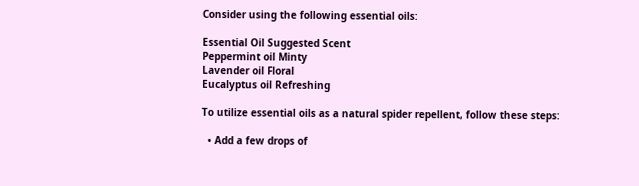Consider using the following essential oils:

Essential Oil Suggested Scent
Peppermint oil Minty
Lavender oil Floral
Eucalyptus oil Refreshing

To utilize essential oils as a natural spider repellent, follow these steps:

  • Add a few drops of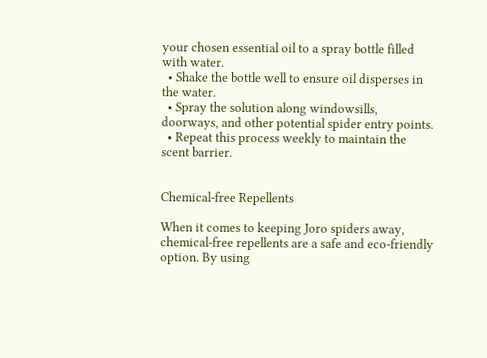your chosen essential oil to a spray bottle filled with water.
  • Shake the bottle well to ensure oil disperses in the water.
  • Spray the solution along windowsills, doorways, and other potential spider entry points.
  • Repeat this process weekly to maintain the scent barrier.


Chemical-free Repellents

When it comes to keeping Joro spiders away, chemical-free repellents are a safe and eco-friendly option. By using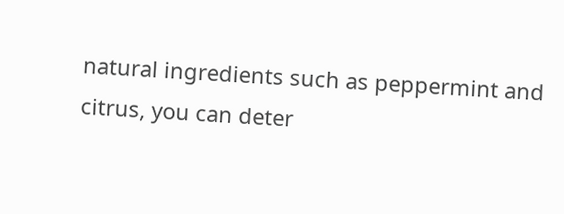natural ingredients such as peppermint and citrus, you can deter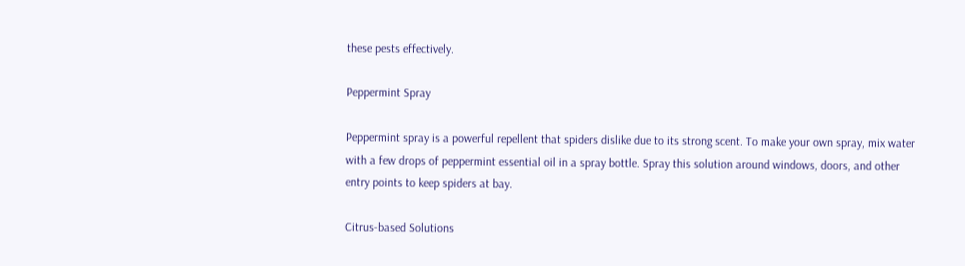these pests effectively.

Peppermint Spray

Peppermint spray is a powerful repellent that spiders dislike due to its strong scent. To make your own spray, mix water with a few drops of peppermint essential oil in a spray bottle. Spray this solution around windows, doors, and other entry points to keep spiders at bay.

Citrus-based Solutions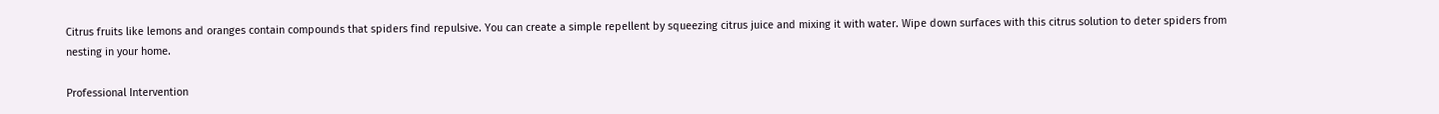Citrus fruits like lemons and oranges contain compounds that spiders find repulsive. You can create a simple repellent by squeezing citrus juice and mixing it with water. Wipe down surfaces with this citrus solution to deter spiders from nesting in your home.

Professional Intervention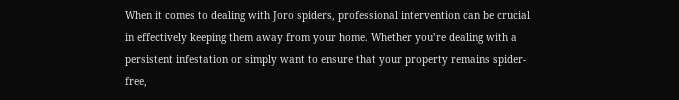When it comes to dealing with Joro spiders, professional intervention can be crucial in effectively keeping them away from your home. Whether you’re dealing with a persistent infestation or simply want to ensure that your property remains spider-free,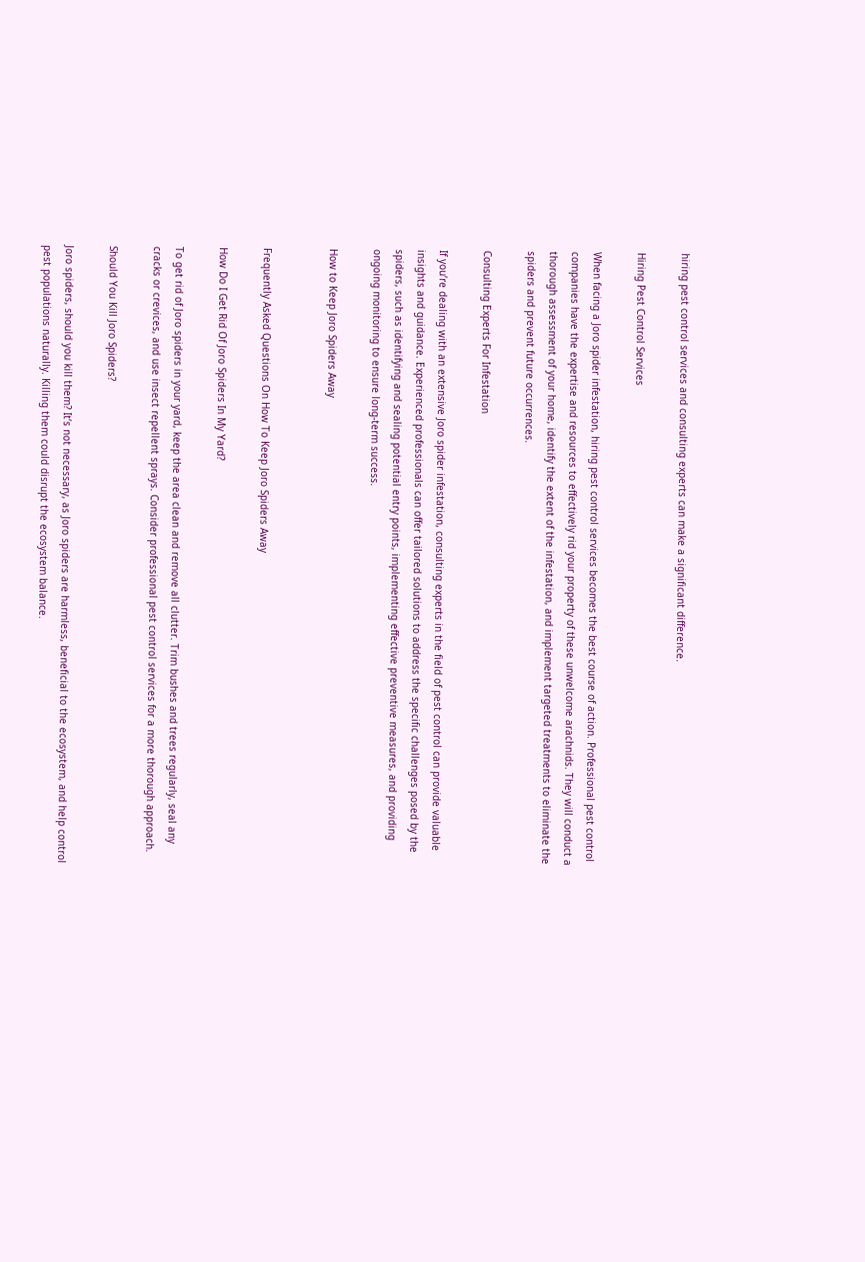hiring pest control services and consulting experts can make a significant difference.

Hiring Pest Control Services

When facing a Joro spider infestation, hiring pest control services becomes the best course of action. Professional pest control companies have the expertise and resources to effectively rid your property of these unwelcome arachnids. They will conduct a thorough assessment of your home, identify the extent of the infestation, and implement targeted treatments to eliminate the spiders and prevent future occurrences.

Consulting Experts For Infestation

If you’re dealing with an extensive Joro spider infestation, consulting experts in the field of pest control can provide valuable insights and guidance. Experienced professionals can offer tailored solutions to address the specific challenges posed by the spiders, such as identifying and sealing potential entry points, implementing effective preventive measures, and providing ongoing monitoring to ensure long-term success.

How to Keep Joro Spiders Away


Frequently Asked Questions On How To Keep Joro Spiders Away

How Do I Get Rid Of Joro Spiders In My Yard?

To get rid of Joro spiders in your yard, keep the area clean and remove all clutter. Trim bushes and trees regularly, seal any cracks or crevices, and use insect repellent sprays. Consider professional pest control services for a more thorough approach.

Should You Kill Joro Spiders?

Joro spiders, should you kill them? It’s not necessary, as Joro spiders are harmless, beneficial to the ecosystem, and help control pest populations naturally. Killing them could disrupt the ecosystem balance.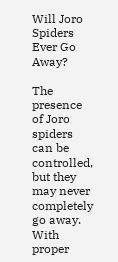Will Joro Spiders Ever Go Away?

The presence of Joro spiders can be controlled, but they may never completely go away. With proper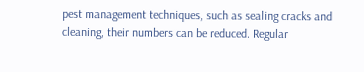pest management techniques, such as sealing cracks and cleaning, their numbers can be reduced. Regular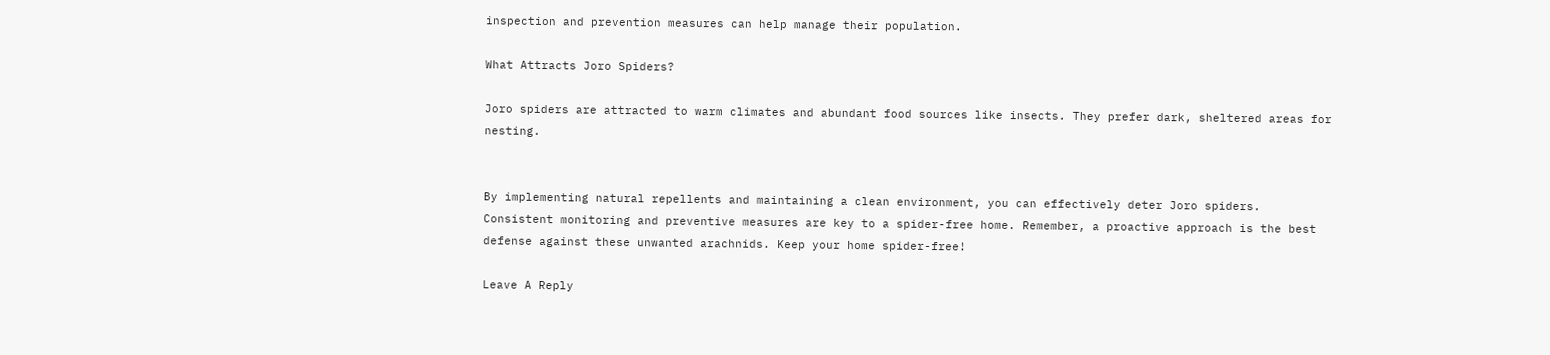inspection and prevention measures can help manage their population.

What Attracts Joro Spiders?

Joro spiders are attracted to warm climates and abundant food sources like insects. They prefer dark, sheltered areas for nesting.


By implementing natural repellents and maintaining a clean environment, you can effectively deter Joro spiders. Consistent monitoring and preventive measures are key to a spider-free home. Remember, a proactive approach is the best defense against these unwanted arachnids. Keep your home spider-free!

Leave A Reply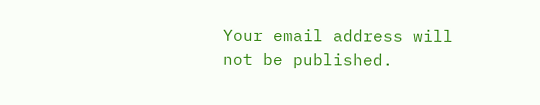Your email address will not be published.